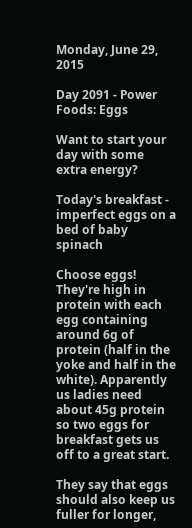Monday, June 29, 2015

Day 2091 - Power Foods: Eggs

Want to start your day with some extra energy?

Today's breakfast - imperfect eggs on a bed of baby spinach

Choose eggs! They're high in protein with each egg containing around 6g of protein (half in the yoke and half in the white). Apparently us ladies need about 45g protein so two eggs for breakfast gets us off to a great start.

They say that eggs should also keep us fuller for longer,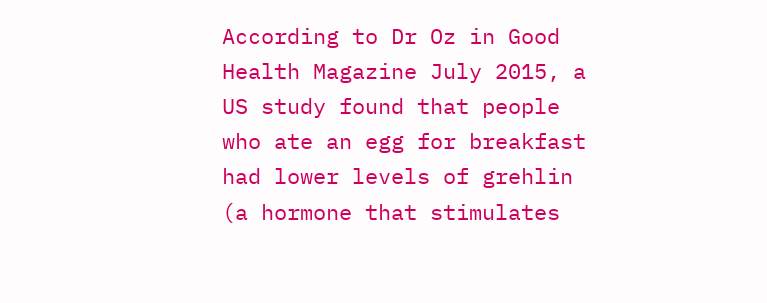According to Dr Oz in Good Health Magazine July 2015, a US study found that people who ate an egg for breakfast had lower levels of grehlin (a hormone that stimulates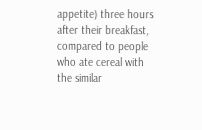appetite) three hours after their breakfast, compared to people who ate cereal with the similar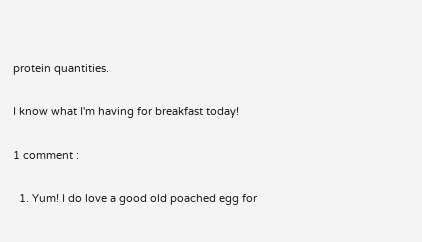protein quantities.

I know what I'm having for breakfast today!

1 comment :

  1. Yum! I do love a good old poached egg for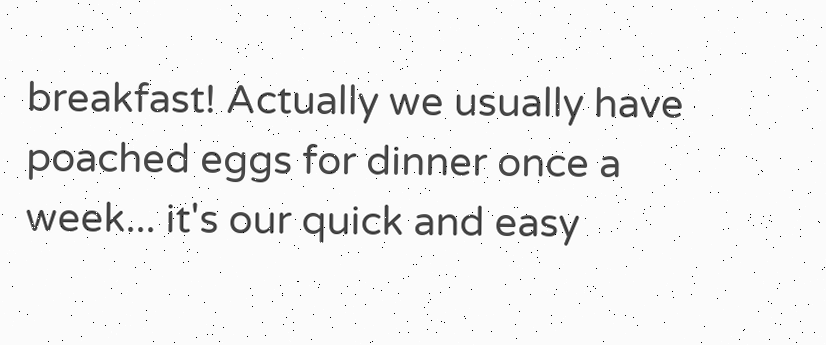breakfast! Actually we usually have poached eggs for dinner once a week... it's our quick and easy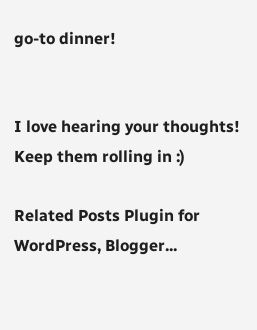go-to dinner!


I love hearing your thoughts! Keep them rolling in :)

Related Posts Plugin for WordPress, Blogger...